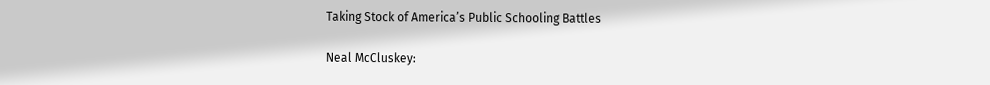Taking Stock of America’s Public Schooling Battles

Neal McCluskey: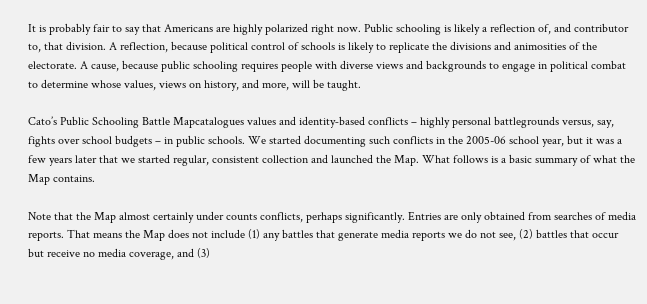It is probably fair to say that Americans are highly polarized right now. Public schooling is likely a reflection of, and contributor to, that division. A reflection, because political control of schools is likely to replicate the divisions and animosities of the electorate. A cause, because public schooling requires people with diverse views and backgrounds to engage in political combat to determine whose values, views on history, and more, will be taught.

Cato’s Public Schooling Battle Mapcatalogues values and identity‐based conflicts – highly personal battlegrounds versus, say, fights over school budgets – in public schools. We started documenting such conflicts in the 2005-06 school year, but it was a few years later that we started regular, consistent collection and launched the Map. What follows is a basic summary of what the Map contains.

Note that the Map almost certainly under counts conflicts, perhaps significantly. Entries are only obtained from searches of media reports. That means the Map does not include (1) any battles that generate media reports we do not see, (2) battles that occur but receive no media coverage, and (3)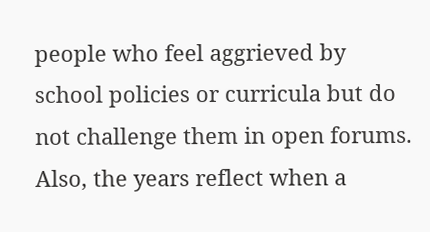people who feel aggrieved by school policies or curricula but do not challenge them in open forums. Also, the years reflect when a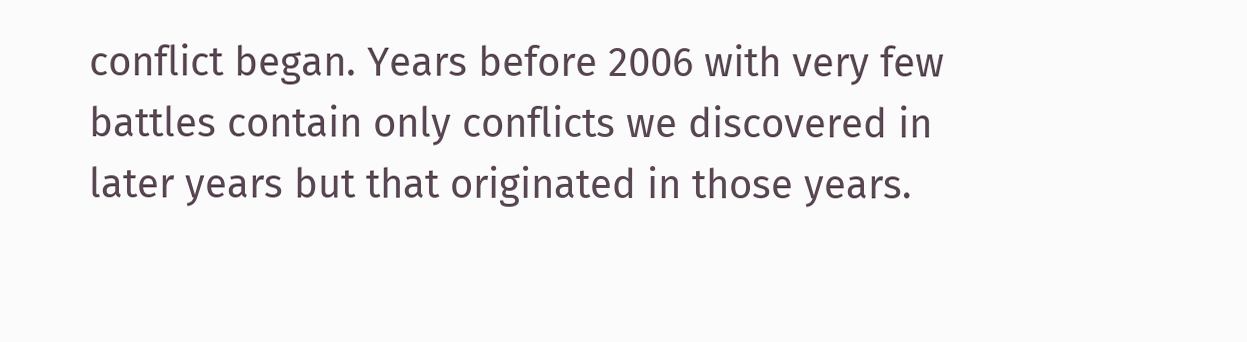conflict began. Years before 2006 with very few battles contain only conflicts we discovered in later years but that originated in those years.